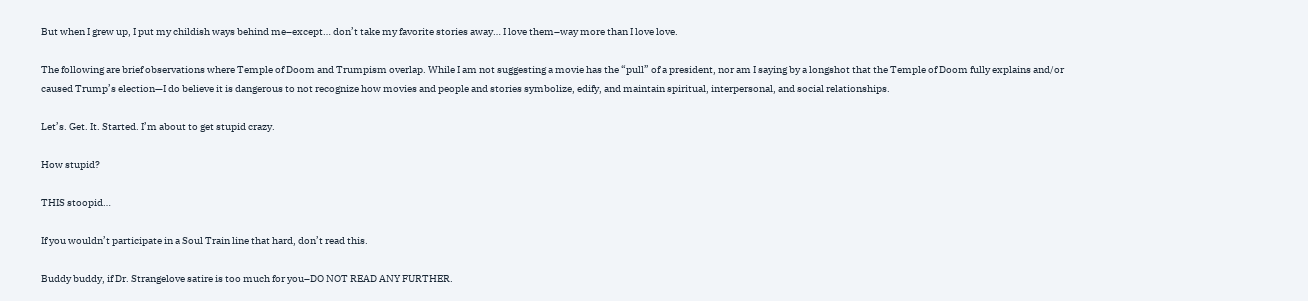But when I grew up, I put my childish ways behind me–except… don’t take my favorite stories away… I love them–way more than I love love.

The following are brief observations where Temple of Doom and Trumpism overlap. While I am not suggesting a movie has the “pull” of a president, nor am I saying by a longshot that the Temple of Doom fully explains and/or caused Trump’s election—I do believe it is dangerous to not recognize how movies and people and stories symbolize, edify, and maintain spiritual, interpersonal, and social relationships.

Let’s. Get. It. Started. I’m about to get stupid crazy.

How stupid?

THIS stoopid…

If you wouldn’t participate in a Soul Train line that hard, don’t read this.

Buddy buddy, if Dr. Strangelove satire is too much for you–DO NOT READ ANY FURTHER.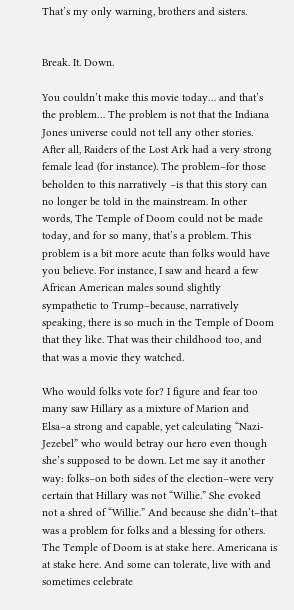That’s my only warning, brothers and sisters.


Break. It. Down.

You couldn’t make this movie today… and that’s the problem… The problem is not that the Indiana Jones universe could not tell any other stories. After all, Raiders of the Lost Ark had a very strong female lead (for instance). The problem–for those beholden to this narratively –is that this story can no longer be told in the mainstream. In other words, The Temple of Doom could not be made today, and for so many, that’s a problem. This problem is a bit more acute than folks would have you believe. For instance, I saw and heard a few African American males sound slightly sympathetic to Trump–because, narratively speaking, there is so much in the Temple of Doom that they like. That was their childhood too, and that was a movie they watched.

Who would folks vote for? I figure and fear too many saw Hillary as a mixture of Marion and Elsa–a strong and capable, yet calculating “Nazi-Jezebel” who would betray our hero even though she’s supposed to be down. Let me say it another way: folks–on both sides of the election–were very certain that Hillary was not “Willie.” She evoked not a shred of “Willie.” And because she didn’t–that was a problem for folks and a blessing for others. The Temple of Doom is at stake here. Americana is at stake here. And some can tolerate, live with and sometimes celebrate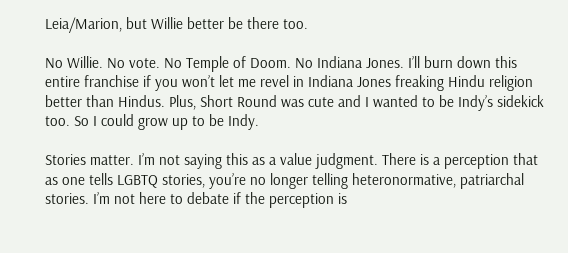Leia/Marion, but Willie better be there too.

No Willie. No vote. No Temple of Doom. No Indiana Jones. I’ll burn down this entire franchise if you won’t let me revel in Indiana Jones freaking Hindu religion better than Hindus. Plus, Short Round was cute and I wanted to be Indy’s sidekick too. So I could grow up to be Indy.

Stories matter. I’m not saying this as a value judgment. There is a perception that as one tells LGBTQ stories, you’re no longer telling heteronormative, patriarchal stories. I’m not here to debate if the perception is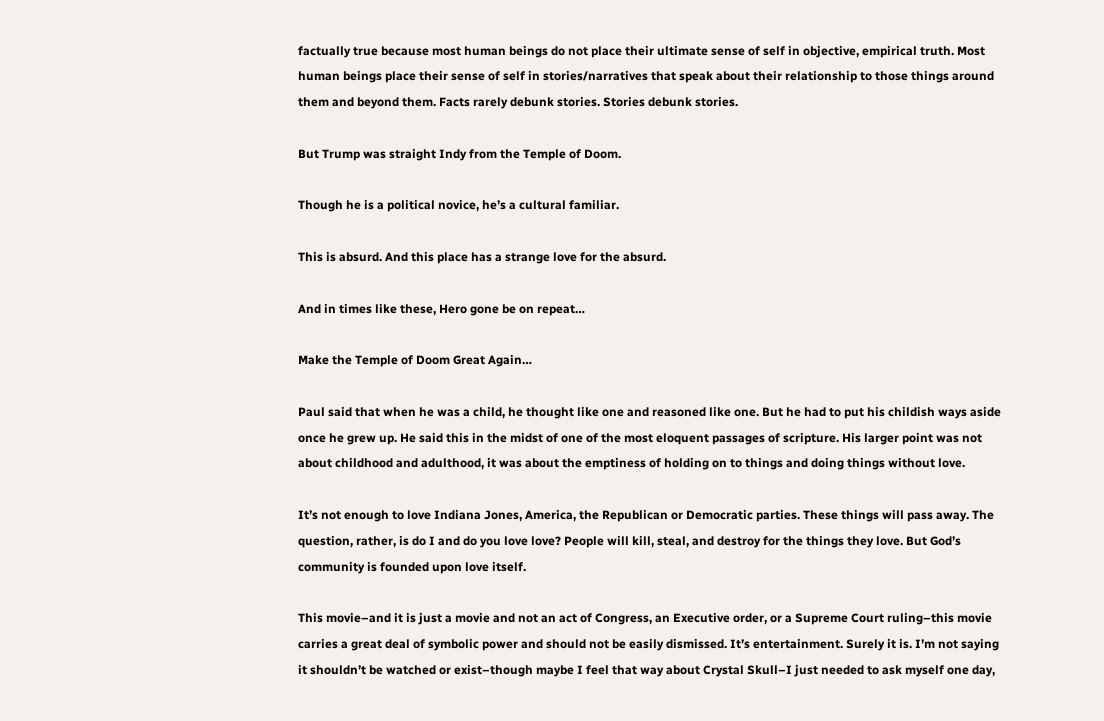factually true because most human beings do not place their ultimate sense of self in objective, empirical truth. Most human beings place their sense of self in stories/narratives that speak about their relationship to those things around them and beyond them. Facts rarely debunk stories. Stories debunk stories.

But Trump was straight Indy from the Temple of Doom.

Though he is a political novice, he’s a cultural familiar.

This is absurd. And this place has a strange love for the absurd.

And in times like these, Hero gone be on repeat…

Make the Temple of Doom Great Again…

Paul said that when he was a child, he thought like one and reasoned like one. But he had to put his childish ways aside once he grew up. He said this in the midst of one of the most eloquent passages of scripture. His larger point was not about childhood and adulthood, it was about the emptiness of holding on to things and doing things without love.

It’s not enough to love Indiana Jones, America, the Republican or Democratic parties. These things will pass away. The question, rather, is do I and do you love love? People will kill, steal, and destroy for the things they love. But God’s community is founded upon love itself.

This movie–and it is just a movie and not an act of Congress, an Executive order, or a Supreme Court ruling–this movie carries a great deal of symbolic power and should not be easily dismissed. It’s entertainment. Surely it is. I’m not saying it shouldn’t be watched or exist–though maybe I feel that way about Crystal Skull–I just needed to ask myself one day,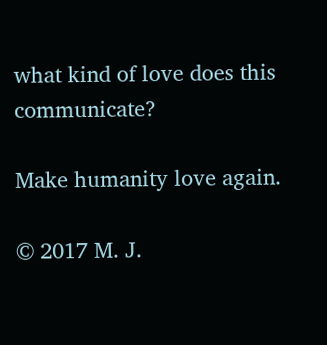what kind of love does this communicate?

Make humanity love again.

© 2017 M. J.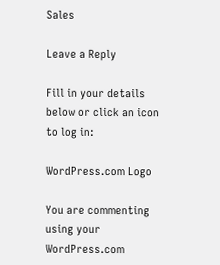Sales

Leave a Reply

Fill in your details below or click an icon to log in:

WordPress.com Logo

You are commenting using your WordPress.com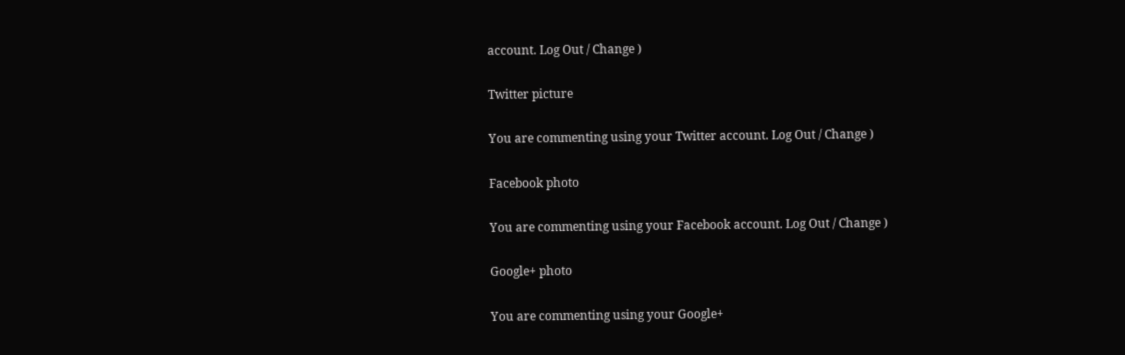account. Log Out / Change )

Twitter picture

You are commenting using your Twitter account. Log Out / Change )

Facebook photo

You are commenting using your Facebook account. Log Out / Change )

Google+ photo

You are commenting using your Google+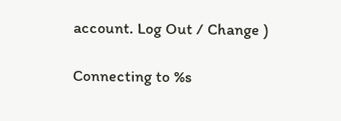account. Log Out / Change )

Connecting to %s